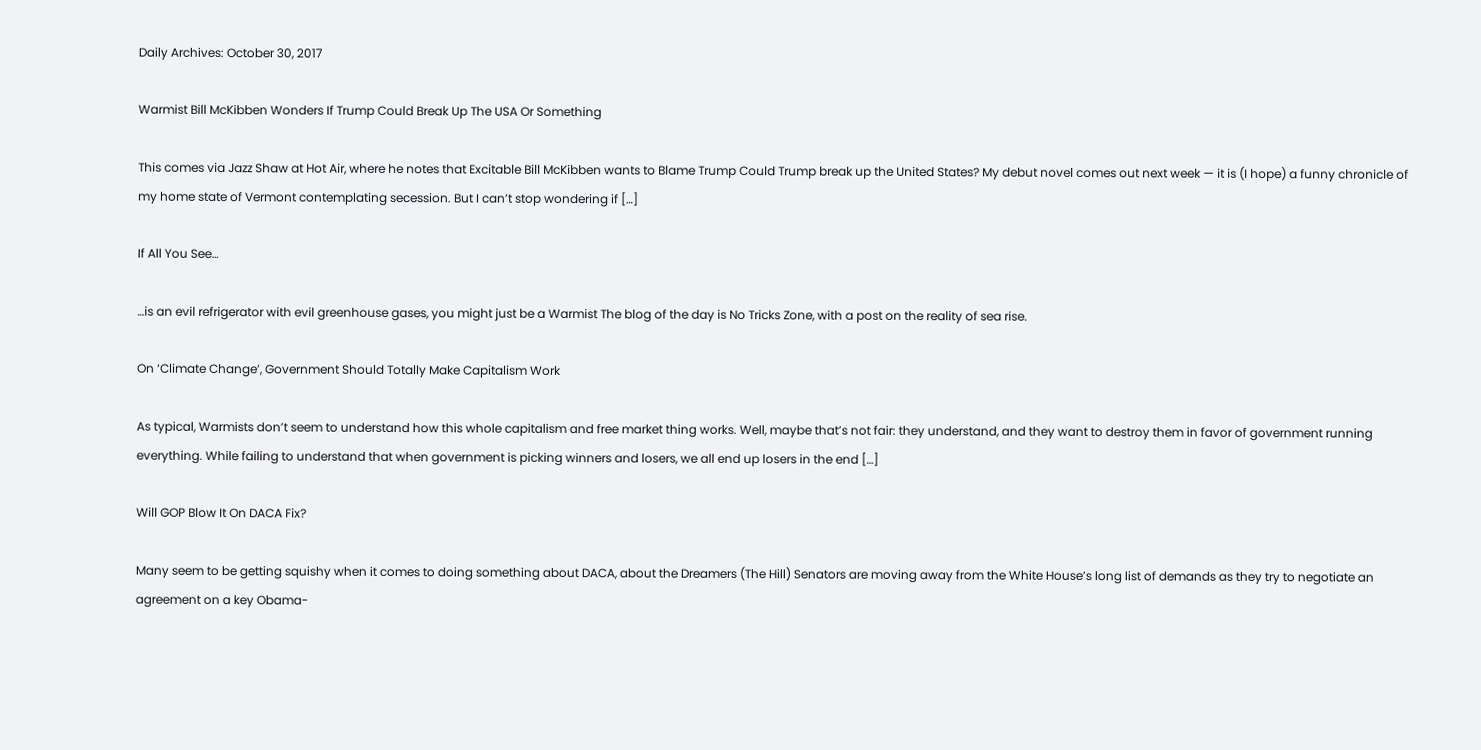Daily Archives: October 30, 2017

Warmist Bill McKibben Wonders If Trump Could Break Up The USA Or Something

This comes via Jazz Shaw at Hot Air, where he notes that Excitable Bill McKibben wants to Blame Trump Could Trump break up the United States? My debut novel comes out next week — it is (I hope) a funny chronicle of my home state of Vermont contemplating secession. But I can’t stop wondering if […]

If All You See…

…is an evil refrigerator with evil greenhouse gases, you might just be a Warmist The blog of the day is No Tricks Zone, with a post on the reality of sea rise.

On ‘Climate Change’, Government Should Totally Make Capitalism Work

As typical, Warmists don’t seem to understand how this whole capitalism and free market thing works. Well, maybe that’s not fair: they understand, and they want to destroy them in favor of government running everything. While failing to understand that when government is picking winners and losers, we all end up losers in the end […]

Will GOP Blow It On DACA Fix?

Many seem to be getting squishy when it comes to doing something about DACA, about the Dreamers (The Hill) Senators are moving away from the White House’s long list of demands as they try to negotiate an agreement on a key Obama-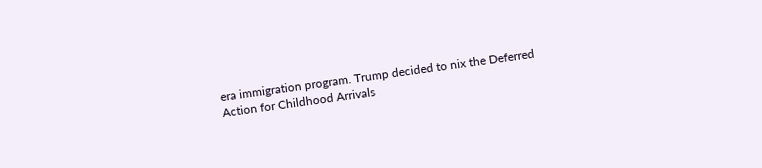era immigration program. Trump decided to nix the Deferred Action for Childhood Arrivals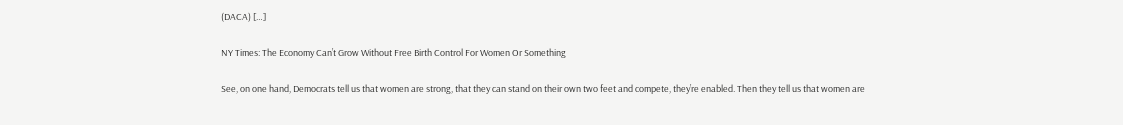(DACA) […]

NY Times: The Economy Can’t Grow Without Free Birth Control For Women Or Something

See, on one hand, Democrats tell us that women are strong, that they can stand on their own two feet and compete, they’re enabled. Then they tell us that women are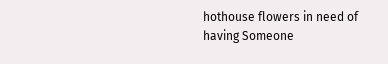hothouse flowers in need of having Someone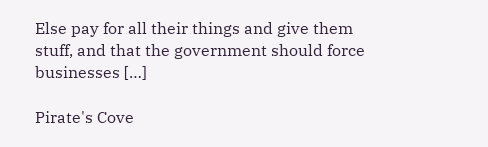Else pay for all their things and give them stuff, and that the government should force businesses […]

Pirate's Cove